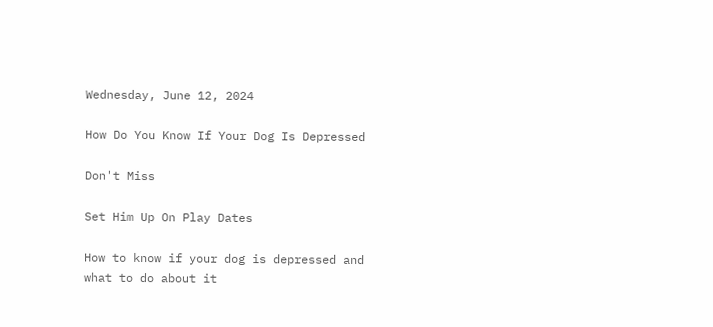Wednesday, June 12, 2024

How Do You Know If Your Dog Is Depressed

Don't Miss

Set Him Up On Play Dates

How to know if your dog is depressed and what to do about it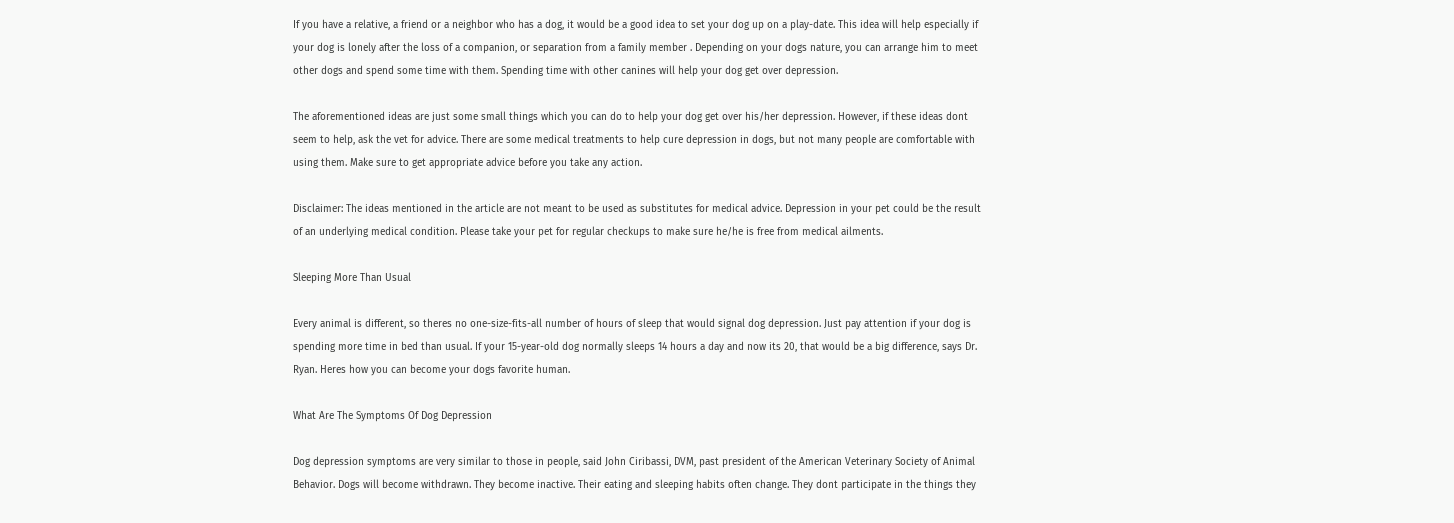If you have a relative, a friend or a neighbor who has a dog, it would be a good idea to set your dog up on a play-date. This idea will help especially if your dog is lonely after the loss of a companion, or separation from a family member . Depending on your dogs nature, you can arrange him to meet other dogs and spend some time with them. Spending time with other canines will help your dog get over depression.

The aforementioned ideas are just some small things which you can do to help your dog get over his/her depression. However, if these ideas dont seem to help, ask the vet for advice. There are some medical treatments to help cure depression in dogs, but not many people are comfortable with using them. Make sure to get appropriate advice before you take any action.

Disclaimer: The ideas mentioned in the article are not meant to be used as substitutes for medical advice. Depression in your pet could be the result of an underlying medical condition. Please take your pet for regular checkups to make sure he/he is free from medical ailments.

Sleeping More Than Usual

Every animal is different, so theres no one-size-fits-all number of hours of sleep that would signal dog depression. Just pay attention if your dog is spending more time in bed than usual. If your 15-year-old dog normally sleeps 14 hours a day and now its 20, that would be a big difference, says Dr. Ryan. Heres how you can become your dogs favorite human.

What Are The Symptoms Of Dog Depression

Dog depression symptoms are very similar to those in people, said John Ciribassi, DVM, past president of the American Veterinary Society of Animal Behavior. Dogs will become withdrawn. They become inactive. Their eating and sleeping habits often change. They dont participate in the things they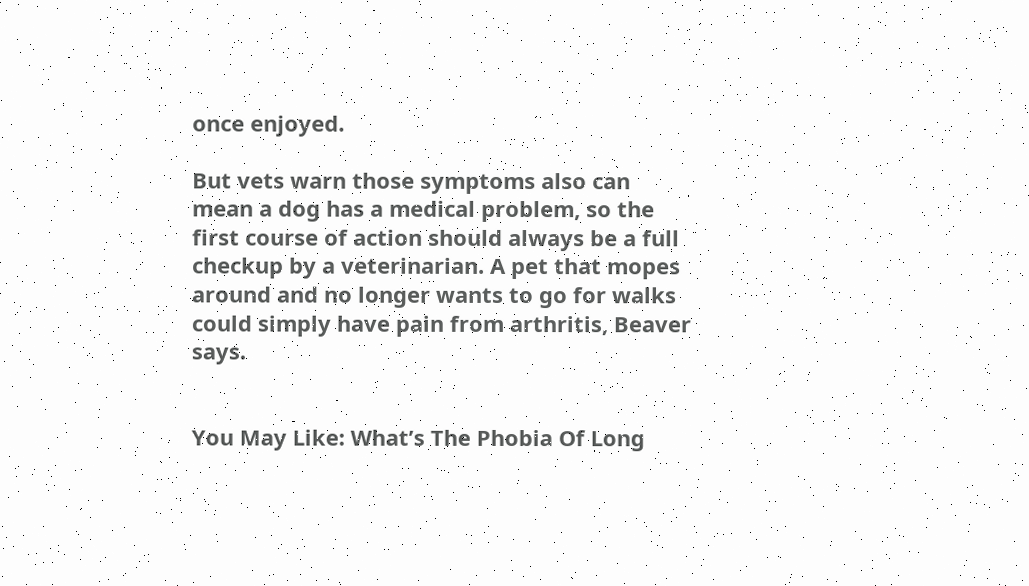once enjoyed.

But vets warn those symptoms also can mean a dog has a medical problem, so the first course of action should always be a full checkup by a veterinarian. A pet that mopes around and no longer wants to go for walks could simply have pain from arthritis, Beaver says.


You May Like: What’s The Phobia Of Long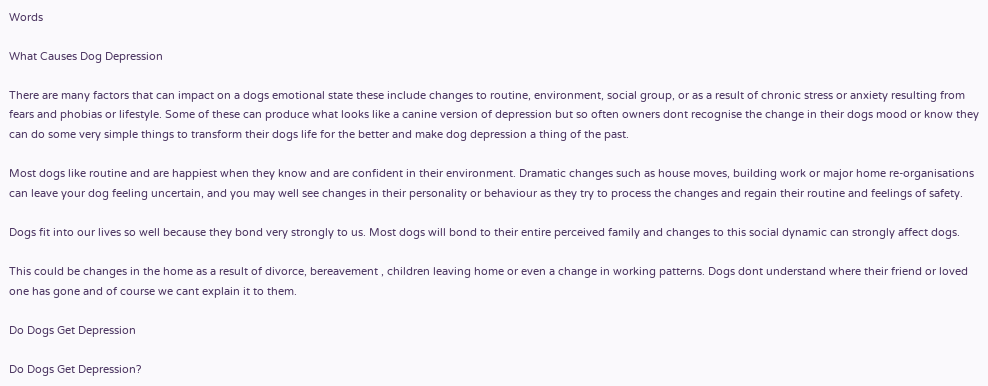Words

What Causes Dog Depression

There are many factors that can impact on a dogs emotional state these include changes to routine, environment, social group, or as a result of chronic stress or anxiety resulting from fears and phobias or lifestyle. Some of these can produce what looks like a canine version of depression but so often owners dont recognise the change in their dogs mood or know they can do some very simple things to transform their dogs life for the better and make dog depression a thing of the past.

Most dogs like routine and are happiest when they know and are confident in their environment. Dramatic changes such as house moves, building work or major home re-organisations can leave your dog feeling uncertain, and you may well see changes in their personality or behaviour as they try to process the changes and regain their routine and feelings of safety.

Dogs fit into our lives so well because they bond very strongly to us. Most dogs will bond to their entire perceived family and changes to this social dynamic can strongly affect dogs.

This could be changes in the home as a result of divorce, bereavement , children leaving home or even a change in working patterns. Dogs dont understand where their friend or loved one has gone and of course we cant explain it to them.

Do Dogs Get Depression

Do Dogs Get Depression?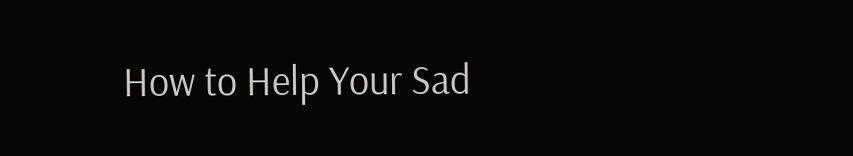How to Help Your Sad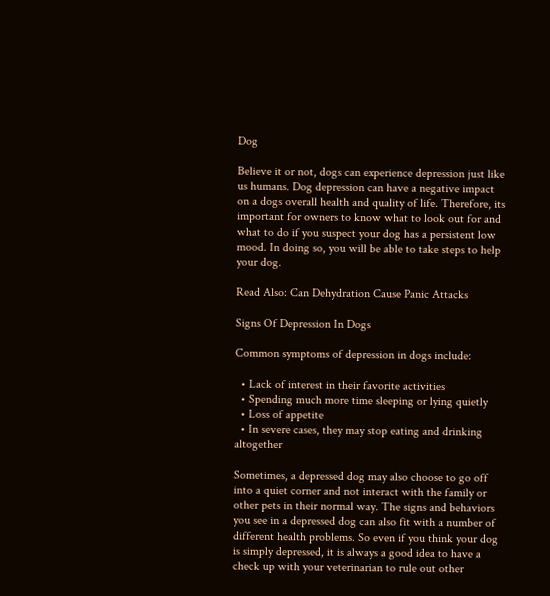Dog

Believe it or not, dogs can experience depression just like us humans. Dog depression can have a negative impact on a dogs overall health and quality of life. Therefore, its important for owners to know what to look out for and what to do if you suspect your dog has a persistent low mood. In doing so, you will be able to take steps to help your dog.

Read Also: Can Dehydration Cause Panic Attacks

Signs Of Depression In Dogs

Common symptoms of depression in dogs include:

  • Lack of interest in their favorite activities
  • Spending much more time sleeping or lying quietly
  • Loss of appetite
  • In severe cases, they may stop eating and drinking altogether

Sometimes, a depressed dog may also choose to go off into a quiet corner and not interact with the family or other pets in their normal way. The signs and behaviors you see in a depressed dog can also fit with a number of different health problems. So even if you think your dog is simply depressed, it is always a good idea to have a check up with your veterinarian to rule out other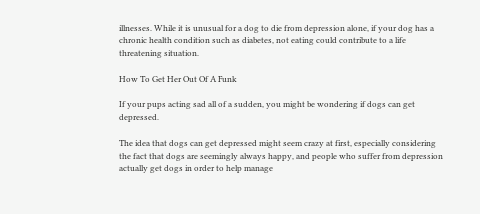illnesses. While it is unusual for a dog to die from depression alone, if your dog has a chronic health condition such as diabetes, not eating could contribute to a life threatening situation.

How To Get Her Out Of A Funk

If your pups acting sad all of a sudden, you might be wondering if dogs can get depressed.

The idea that dogs can get depressed might seem crazy at first, especially considering the fact that dogs are seemingly always happy, and people who suffer from depression actually get dogs in order to help manage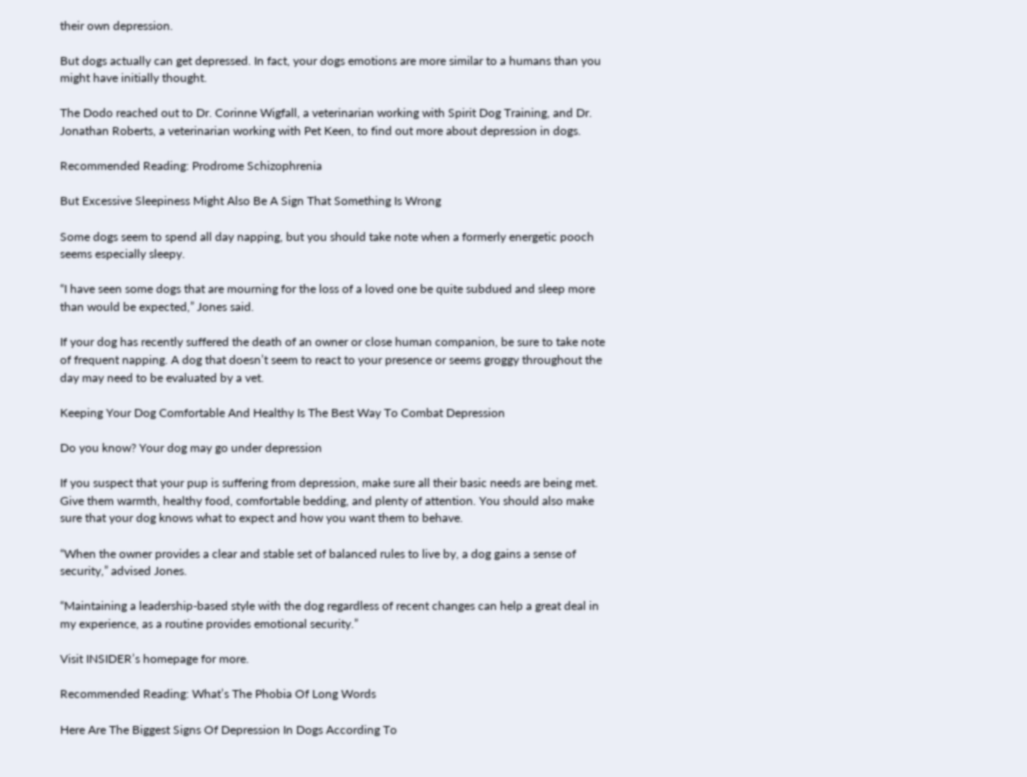their own depression.

But dogs actually can get depressed. In fact, your dogs emotions are more similar to a humans than you might have initially thought.

The Dodo reached out to Dr. Corinne Wigfall, a veterinarian working with Spirit Dog Training, and Dr. Jonathan Roberts, a veterinarian working with Pet Keen, to find out more about depression in dogs.

Recommended Reading: Prodrome Schizophrenia

But Excessive Sleepiness Might Also Be A Sign That Something Is Wrong

Some dogs seem to spend all day napping, but you should take note when a formerly energetic pooch seems especially sleepy.

“I have seen some dogs that are mourning for the loss of a loved one be quite subdued and sleep more than would be expected,” Jones said.

If your dog has recently suffered the death of an owner or close human companion, be sure to take note of frequent napping. A dog that doesn’t seem to react to your presence or seems groggy throughout the day may need to be evaluated by a vet.

Keeping Your Dog Comfortable And Healthy Is The Best Way To Combat Depression

Do you know? Your dog may go under depression

If you suspect that your pup is suffering from depression, make sure all their basic needs are being met. Give them warmth, healthy food, comfortable bedding, and plenty of attention. You should also make sure that your dog knows what to expect and how you want them to behave.

“When the owner provides a clear and stable set of balanced rules to live by, a dog gains a sense of security,” advised Jones.

“Maintaining a leadership-based style with the dog regardless of recent changes can help a great deal in my experience, as a routine provides emotional security.”

Visit INSIDER’s homepage for more.

Recommended Reading: What’s The Phobia Of Long Words

Here Are The Biggest Signs Of Depression In Dogs According To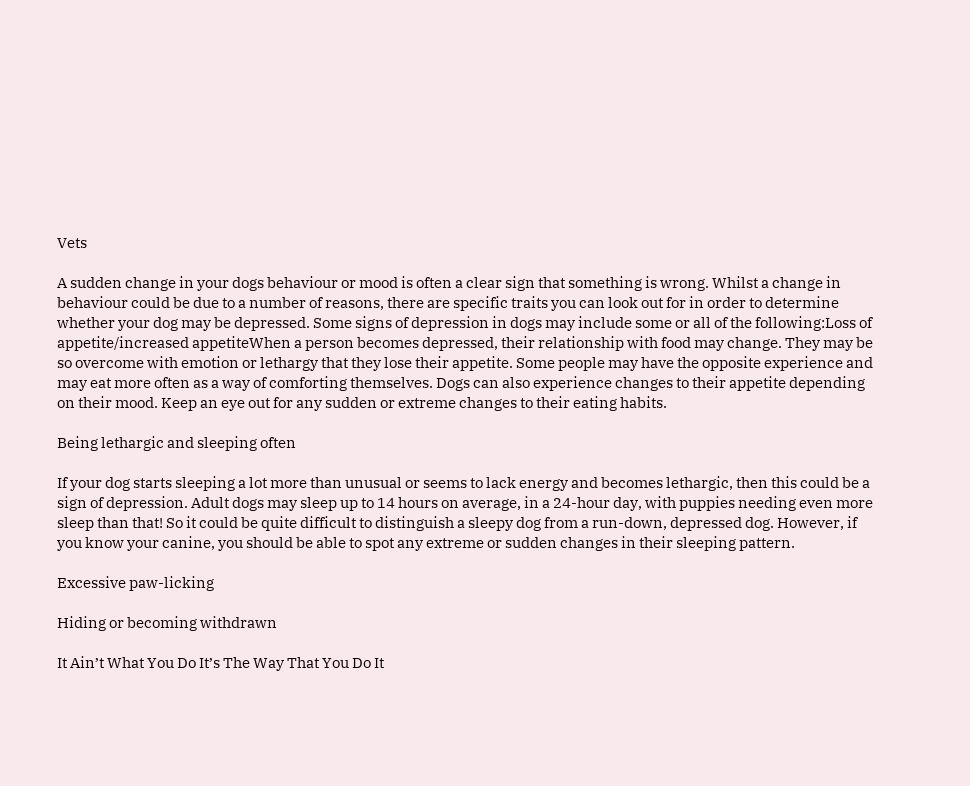Vets

A sudden change in your dogs behaviour or mood is often a clear sign that something is wrong. Whilst a change in behaviour could be due to a number of reasons, there are specific traits you can look out for in order to determine whether your dog may be depressed. Some signs of depression in dogs may include some or all of the following:Loss of appetite/increased appetiteWhen a person becomes depressed, their relationship with food may change. They may be so overcome with emotion or lethargy that they lose their appetite. Some people may have the opposite experience and may eat more often as a way of comforting themselves. Dogs can also experience changes to their appetite depending on their mood. Keep an eye out for any sudden or extreme changes to their eating habits.

Being lethargic and sleeping often

If your dog starts sleeping a lot more than unusual or seems to lack energy and becomes lethargic, then this could be a sign of depression. Adult dogs may sleep up to 14 hours on average, in a 24-hour day, with puppies needing even more sleep than that! So it could be quite difficult to distinguish a sleepy dog from a run-down, depressed dog. However, if you know your canine, you should be able to spot any extreme or sudden changes in their sleeping pattern.

Excessive paw-licking

Hiding or becoming withdrawn

It Ain’t What You Do It’s The Way That You Do It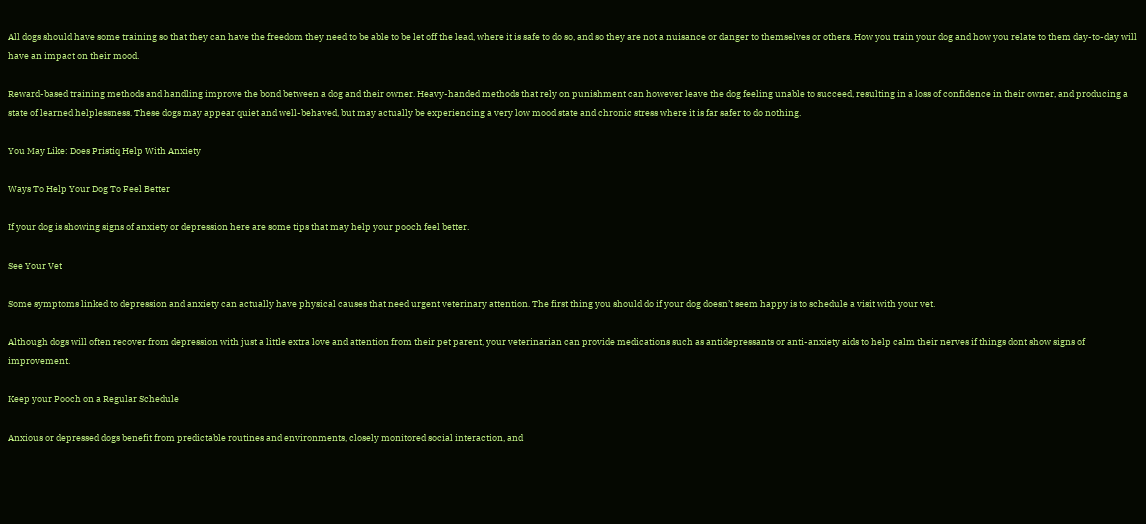All dogs should have some training so that they can have the freedom they need to be able to be let off the lead, where it is safe to do so, and so they are not a nuisance or danger to themselves or others. How you train your dog and how you relate to them day-to-day will have an impact on their mood.

Reward-based training methods and handling improve the bond between a dog and their owner. Heavy-handed methods that rely on punishment can however leave the dog feeling unable to succeed, resulting in a loss of confidence in their owner, and producing a state of learned helplessness. These dogs may appear quiet and well-behaved, but may actually be experiencing a very low mood state and chronic stress where it is far safer to do nothing.

You May Like: Does Pristiq Help With Anxiety

Ways To Help Your Dog To Feel Better

If your dog is showing signs of anxiety or depression here are some tips that may help your pooch feel better.

See Your Vet

Some symptoms linked to depression and anxiety can actually have physical causes that need urgent veterinary attention. The first thing you should do if your dog doesn’t seem happy is to schedule a visit with your vet.

Although dogs will often recover from depression with just a little extra love and attention from their pet parent, your veterinarian can provide medications such as antidepressants or anti-anxiety aids to help calm their nerves if things dont show signs of improvement.

Keep your Pooch on a Regular Schedule

Anxious or depressed dogs benefit from predictable routines and environments, closely monitored social interaction, and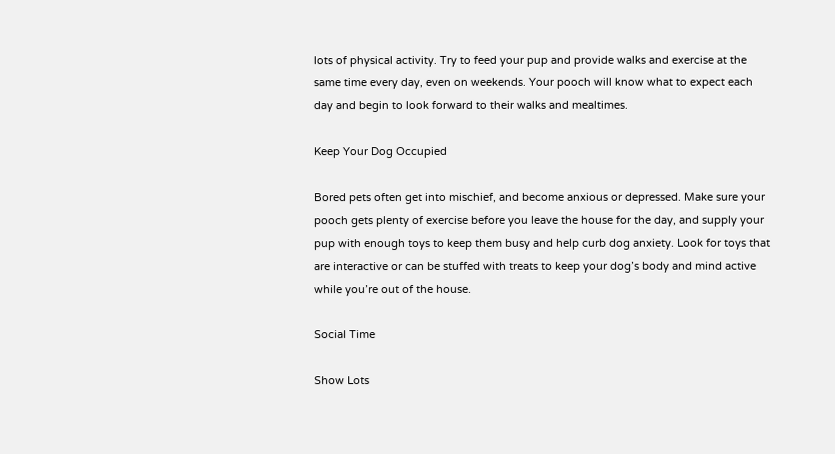lots of physical activity. Try to feed your pup and provide walks and exercise at the same time every day, even on weekends. Your pooch will know what to expect each day and begin to look forward to their walks and mealtimes.

Keep Your Dog Occupied

Bored pets often get into mischief, and become anxious or depressed. Make sure your pooch gets plenty of exercise before you leave the house for the day, and supply your pup with enough toys to keep them busy and help curb dog anxiety. Look for toys that are interactive or can be stuffed with treats to keep your dog’s body and mind active while you’re out of the house.

Social Time

Show Lots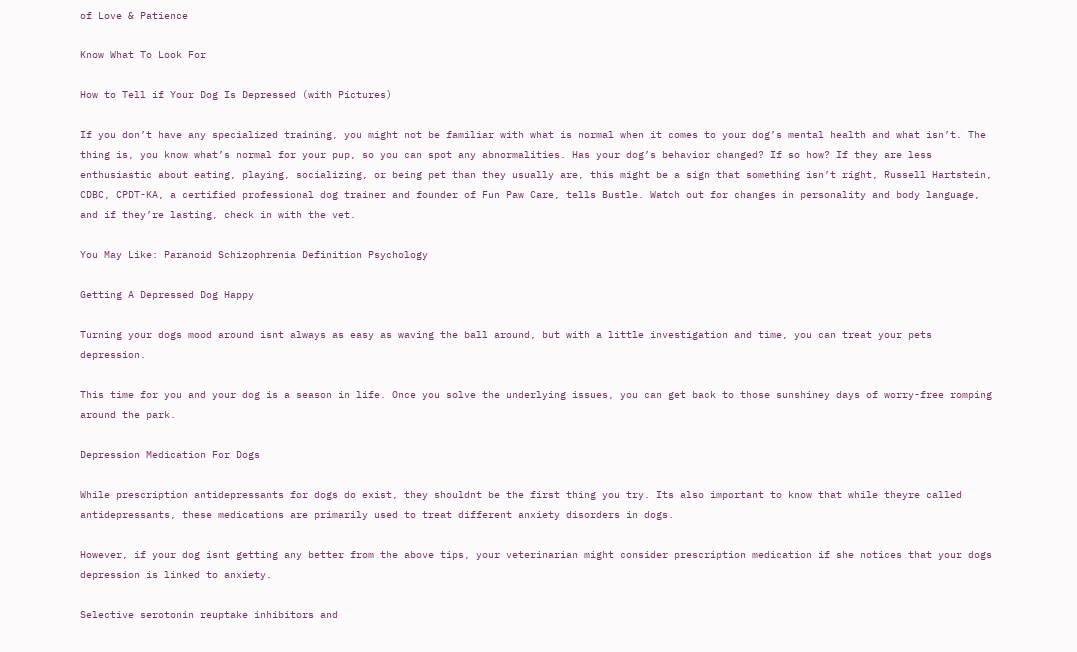of Love & Patience

Know What To Look For

How to Tell if Your Dog Is Depressed (with Pictures)

If you don’t have any specialized training, you might not be familiar with what is normal when it comes to your dog’s mental health and what isn’t. The thing is, you know what’s normal for your pup, so you can spot any abnormalities. Has your dog’s behavior changed? If so how? If they are less enthusiastic about eating, playing, socializing, or being pet than they usually are, this might be a sign that something isn’t right, Russell Hartstein, CDBC, CPDT-KA, a certified professional dog trainer and founder of Fun Paw Care, tells Bustle. Watch out for changes in personality and body language, and if they’re lasting, check in with the vet.

You May Like: Paranoid Schizophrenia Definition Psychology

Getting A Depressed Dog Happy

Turning your dogs mood around isnt always as easy as waving the ball around, but with a little investigation and time, you can treat your pets depression.

This time for you and your dog is a season in life. Once you solve the underlying issues, you can get back to those sunshiney days of worry-free romping around the park.

Depression Medication For Dogs

While prescription antidepressants for dogs do exist, they shouldnt be the first thing you try. Its also important to know that while theyre called antidepressants, these medications are primarily used to treat different anxiety disorders in dogs.

However, if your dog isnt getting any better from the above tips, your veterinarian might consider prescription medication if she notices that your dogs depression is linked to anxiety.

Selective serotonin reuptake inhibitors and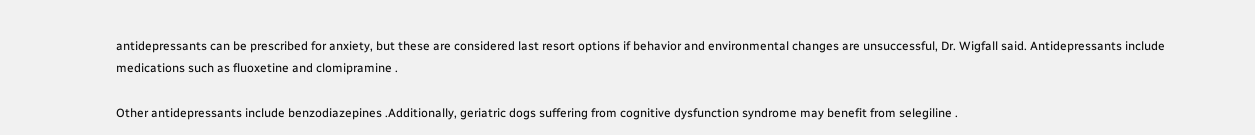antidepressants can be prescribed for anxiety, but these are considered last resort options if behavior and environmental changes are unsuccessful, Dr. Wigfall said. Antidepressants include medications such as fluoxetine and clomipramine .

Other antidepressants include benzodiazepines .Additionally, geriatric dogs suffering from cognitive dysfunction syndrome may benefit from selegiline .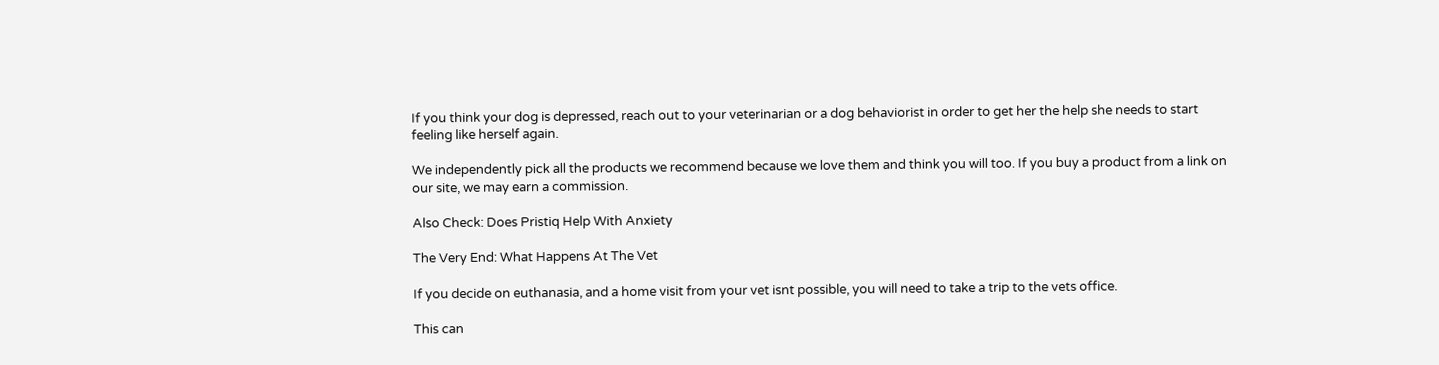If you think your dog is depressed, reach out to your veterinarian or a dog behaviorist in order to get her the help she needs to start feeling like herself again.

We independently pick all the products we recommend because we love them and think you will too. If you buy a product from a link on our site, we may earn a commission.

Also Check: Does Pristiq Help With Anxiety

The Very End: What Happens At The Vet

If you decide on euthanasia, and a home visit from your vet isnt possible, you will need to take a trip to the vets office.

This can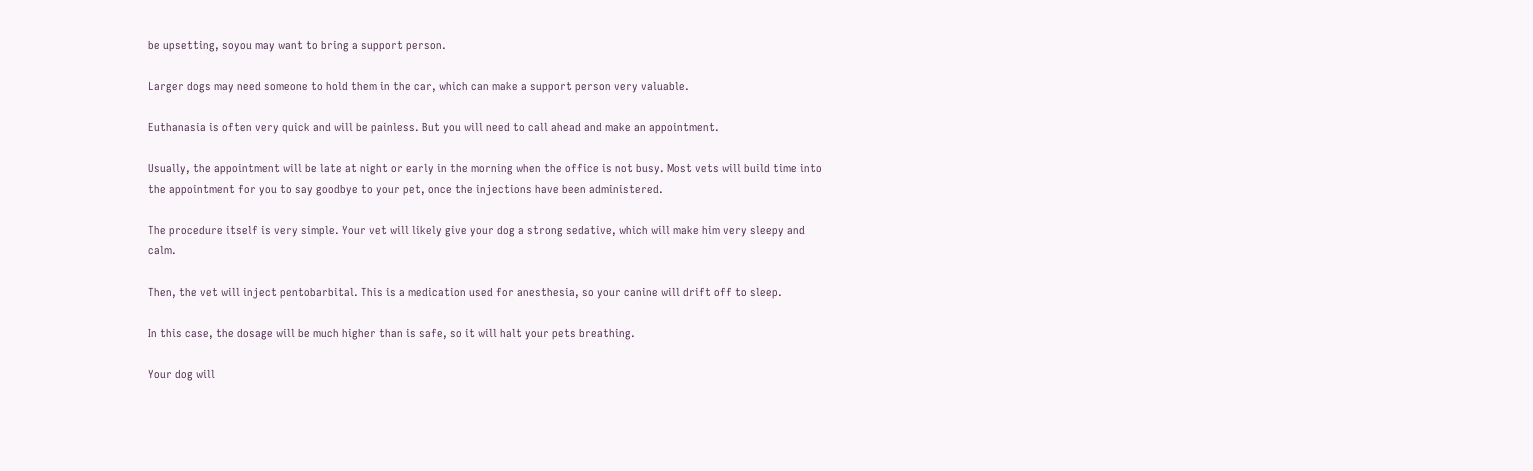be upsetting, soyou may want to bring a support person.

Larger dogs may need someone to hold them in the car, which can make a support person very valuable.

Euthanasia is often very quick and will be painless. But you will need to call ahead and make an appointment.

Usually, the appointment will be late at night or early in the morning when the office is not busy. Most vets will build time into the appointment for you to say goodbye to your pet, once the injections have been administered.

The procedure itself is very simple. Your vet will likely give your dog a strong sedative, which will make him very sleepy and calm.

Then, the vet will inject pentobarbital. This is a medication used for anesthesia, so your canine will drift off to sleep.

In this case, the dosage will be much higher than is safe, so it will halt your pets breathing.

Your dog will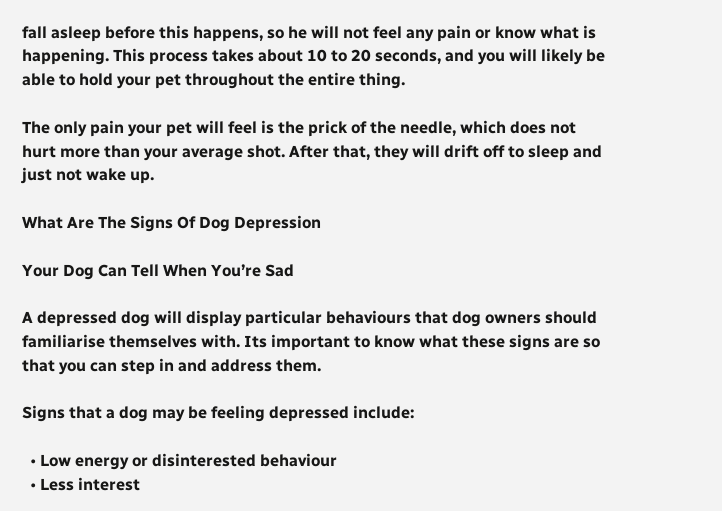fall asleep before this happens, so he will not feel any pain or know what is happening. This process takes about 10 to 20 seconds, and you will likely be able to hold your pet throughout the entire thing.

The only pain your pet will feel is the prick of the needle, which does not hurt more than your average shot. After that, they will drift off to sleep and just not wake up.

What Are The Signs Of Dog Depression

Your Dog Can Tell When You’re Sad

A depressed dog will display particular behaviours that dog owners should familiarise themselves with. Its important to know what these signs are so that you can step in and address them.

Signs that a dog may be feeling depressed include:

  • Low energy or disinterested behaviour
  • Less interest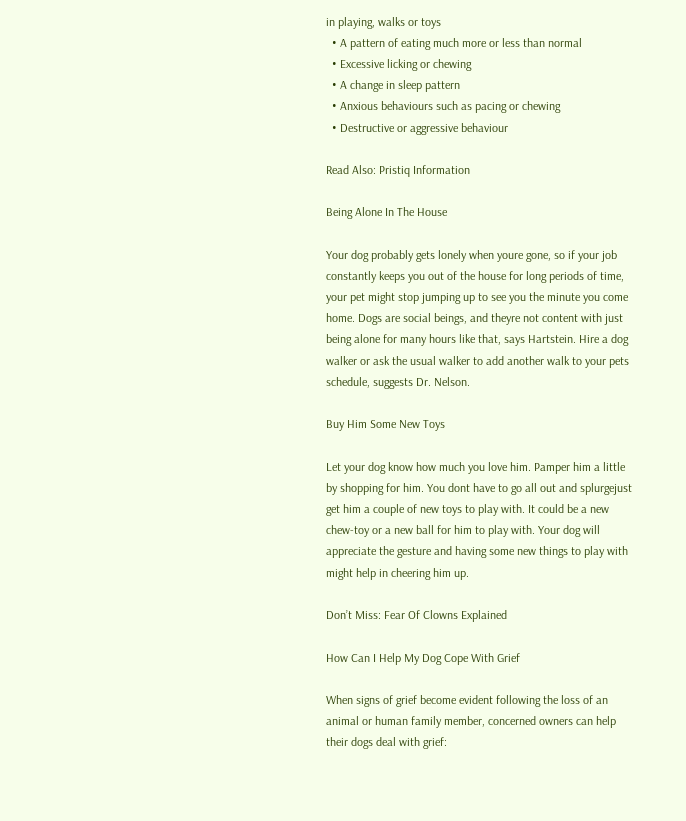in playing, walks or toys
  • A pattern of eating much more or less than normal
  • Excessive licking or chewing
  • A change in sleep pattern
  • Anxious behaviours such as pacing or chewing
  • Destructive or aggressive behaviour

Read Also: Pristiq Information

Being Alone In The House

Your dog probably gets lonely when youre gone, so if your job constantly keeps you out of the house for long periods of time, your pet might stop jumping up to see you the minute you come home. Dogs are social beings, and theyre not content with just being alone for many hours like that, says Hartstein. Hire a dog walker or ask the usual walker to add another walk to your pets schedule, suggests Dr. Nelson.

Buy Him Some New Toys

Let your dog know how much you love him. Pamper him a little by shopping for him. You dont have to go all out and splurgejust get him a couple of new toys to play with. It could be a new chew-toy or a new ball for him to play with. Your dog will appreciate the gesture and having some new things to play with might help in cheering him up.

Don’t Miss: Fear Of Clowns Explained

How Can I Help My Dog Cope With Grief

When signs of grief become evident following the loss of an animal or human family member, concerned owners can help their dogs deal with grief: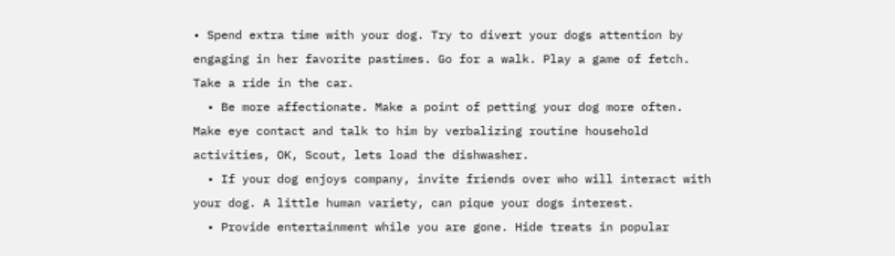• Spend extra time with your dog. Try to divert your dogs attention by engaging in her favorite pastimes. Go for a walk. Play a game of fetch. Take a ride in the car.
  • Be more affectionate. Make a point of petting your dog more often. Make eye contact and talk to him by verbalizing routine household activities, OK, Scout, lets load the dishwasher.
  • If your dog enjoys company, invite friends over who will interact with your dog. A little human variety, can pique your dogs interest.
  • Provide entertainment while you are gone. Hide treats in popular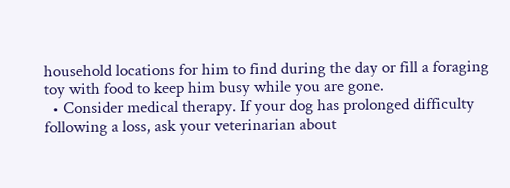household locations for him to find during the day or fill a foraging toy with food to keep him busy while you are gone.
  • Consider medical therapy. If your dog has prolonged difficulty following a loss, ask your veterinarian about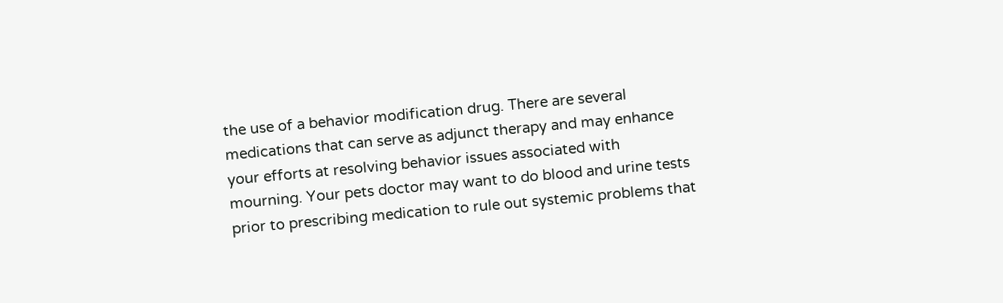the use of a behavior modification drug. There are several medications that can serve as adjunct therapy and may enhance your efforts at resolving behavior issues associated with mourning. Your pets doctor may want to do blood and urine tests prior to prescribing medication to rule out systemic problems that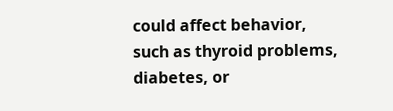could affect behavior, such as thyroid problems, diabetes, or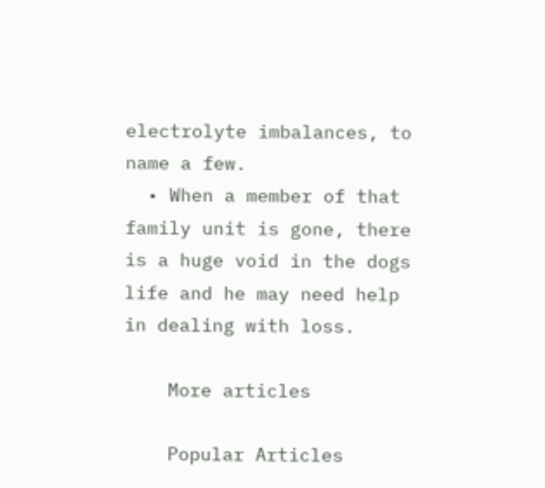electrolyte imbalances, to name a few.
  • When a member of that family unit is gone, there is a huge void in the dogs life and he may need help in dealing with loss.

    More articles

    Popular Articles